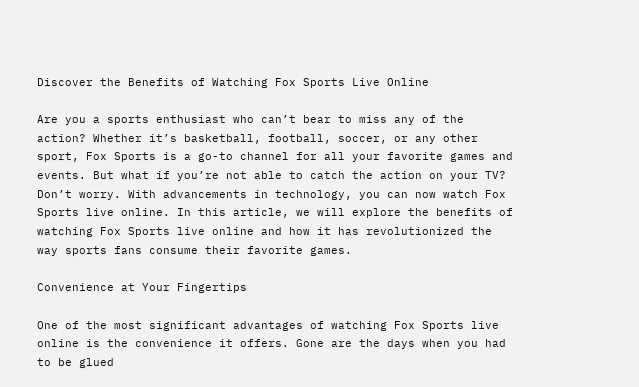Discover the Benefits of Watching Fox Sports Live Online

Are you a sports enthusiast who can’t bear to miss any of the action? Whether it’s basketball, football, soccer, or any other sport, Fox Sports is a go-to channel for all your favorite games and events. But what if you’re not able to catch the action on your TV? Don’t worry. With advancements in technology, you can now watch Fox Sports live online. In this article, we will explore the benefits of watching Fox Sports live online and how it has revolutionized the way sports fans consume their favorite games.

Convenience at Your Fingertips

One of the most significant advantages of watching Fox Sports live online is the convenience it offers. Gone are the days when you had to be glued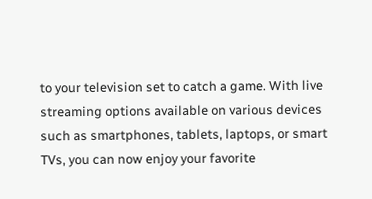to your television set to catch a game. With live streaming options available on various devices such as smartphones, tablets, laptops, or smart TVs, you can now enjoy your favorite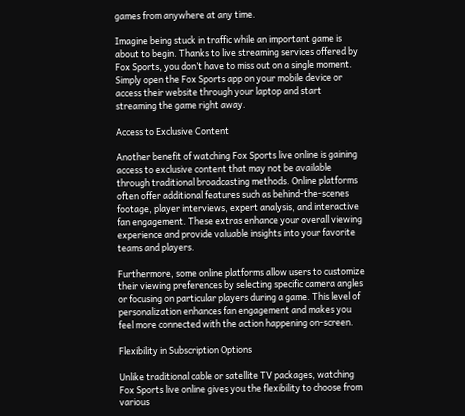games from anywhere at any time.

Imagine being stuck in traffic while an important game is about to begin. Thanks to live streaming services offered by Fox Sports, you don’t have to miss out on a single moment. Simply open the Fox Sports app on your mobile device or access their website through your laptop and start streaming the game right away.

Access to Exclusive Content

Another benefit of watching Fox Sports live online is gaining access to exclusive content that may not be available through traditional broadcasting methods. Online platforms often offer additional features such as behind-the-scenes footage, player interviews, expert analysis, and interactive fan engagement. These extras enhance your overall viewing experience and provide valuable insights into your favorite teams and players.

Furthermore, some online platforms allow users to customize their viewing preferences by selecting specific camera angles or focusing on particular players during a game. This level of personalization enhances fan engagement and makes you feel more connected with the action happening on-screen.

Flexibility in Subscription Options

Unlike traditional cable or satellite TV packages, watching Fox Sports live online gives you the flexibility to choose from various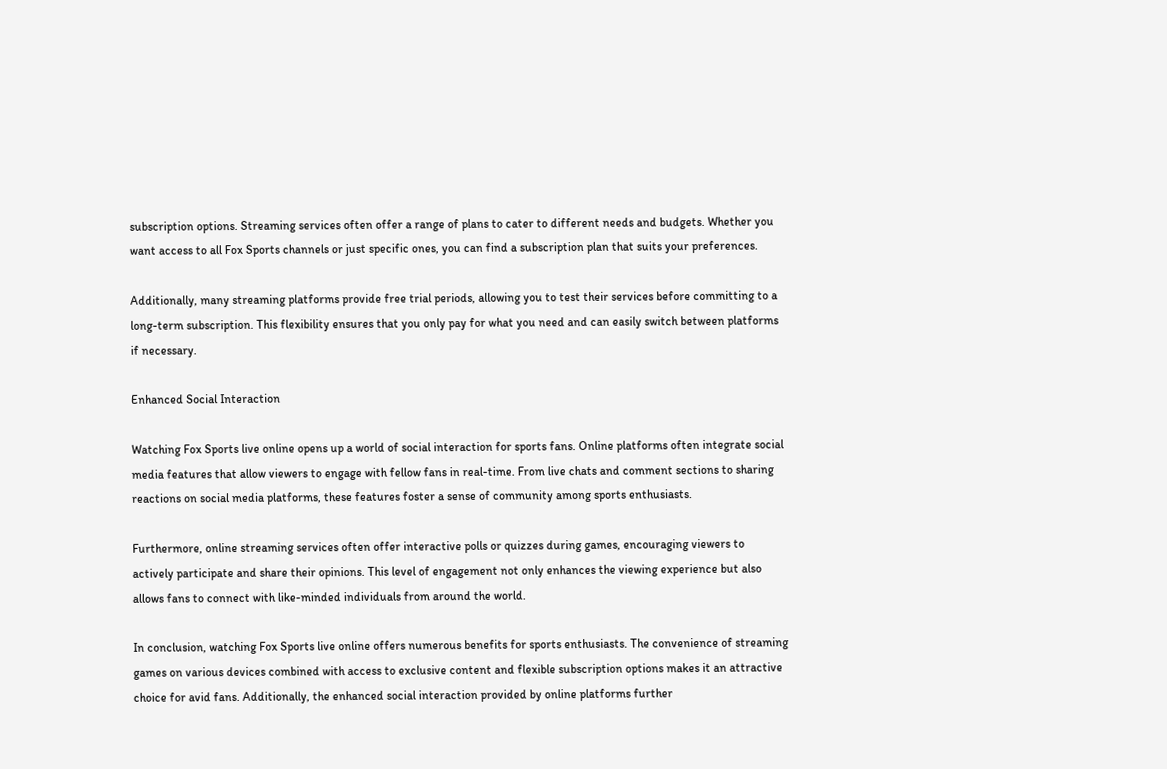subscription options. Streaming services often offer a range of plans to cater to different needs and budgets. Whether you want access to all Fox Sports channels or just specific ones, you can find a subscription plan that suits your preferences.

Additionally, many streaming platforms provide free trial periods, allowing you to test their services before committing to a long-term subscription. This flexibility ensures that you only pay for what you need and can easily switch between platforms if necessary.

Enhanced Social Interaction

Watching Fox Sports live online opens up a world of social interaction for sports fans. Online platforms often integrate social media features that allow viewers to engage with fellow fans in real-time. From live chats and comment sections to sharing reactions on social media platforms, these features foster a sense of community among sports enthusiasts.

Furthermore, online streaming services often offer interactive polls or quizzes during games, encouraging viewers to actively participate and share their opinions. This level of engagement not only enhances the viewing experience but also allows fans to connect with like-minded individuals from around the world.

In conclusion, watching Fox Sports live online offers numerous benefits for sports enthusiasts. The convenience of streaming games on various devices combined with access to exclusive content and flexible subscription options makes it an attractive choice for avid fans. Additionally, the enhanced social interaction provided by online platforms further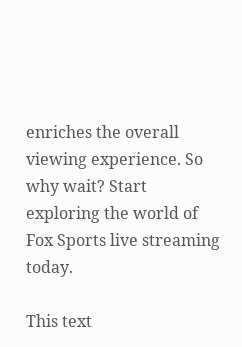enriches the overall viewing experience. So why wait? Start exploring the world of Fox Sports live streaming today.

This text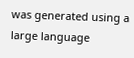was generated using a large language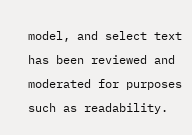model, and select text has been reviewed and moderated for purposes such as readability.